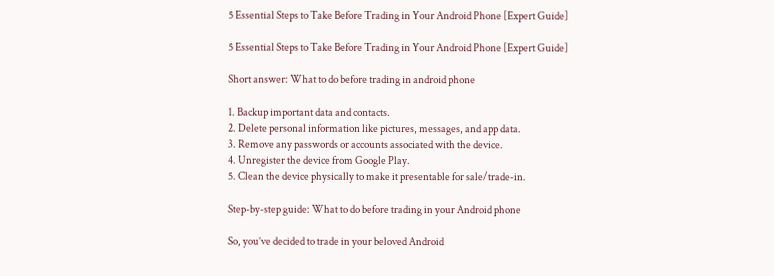5 Essential Steps to Take Before Trading in Your Android Phone [Expert Guide]

5 Essential Steps to Take Before Trading in Your Android Phone [Expert Guide]

Short answer: What to do before trading in android phone

1. Backup important data and contacts.
2. Delete personal information like pictures, messages, and app data.
3. Remove any passwords or accounts associated with the device.
4. Unregister the device from Google Play.
5. Clean the device physically to make it presentable for sale/trade-in.

Step-by-step guide: What to do before trading in your Android phone

So, you’ve decided to trade in your beloved Android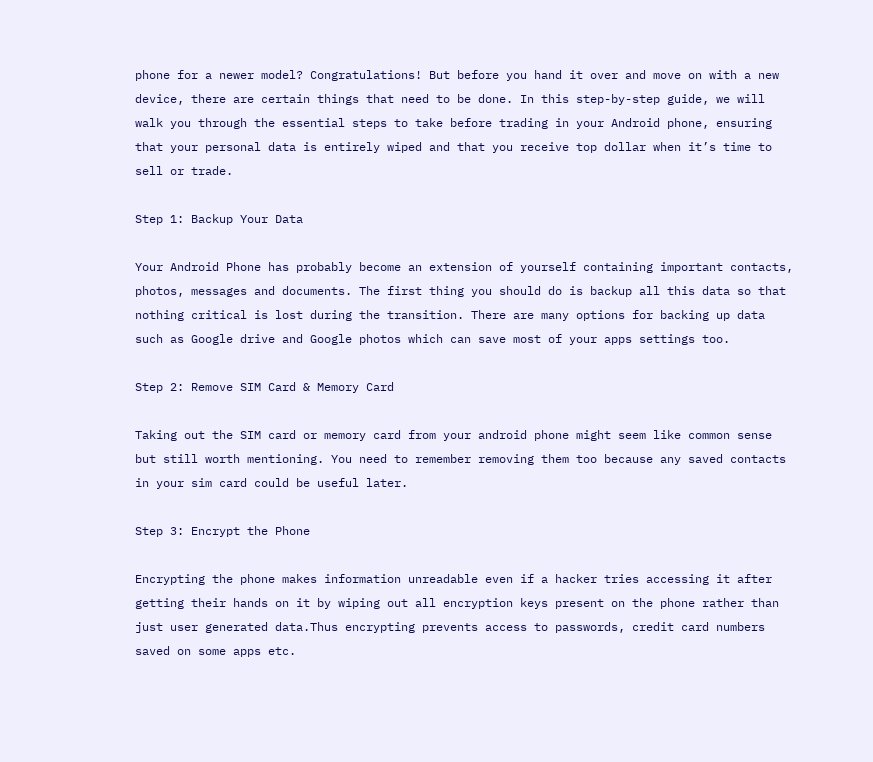phone for a newer model? Congratulations! But before you hand it over and move on with a new device, there are certain things that need to be done. In this step-by-step guide, we will walk you through the essential steps to take before trading in your Android phone, ensuring that your personal data is entirely wiped and that you receive top dollar when it’s time to sell or trade.

Step 1: Backup Your Data

Your Android Phone has probably become an extension of yourself containing important contacts, photos, messages and documents. The first thing you should do is backup all this data so that nothing critical is lost during the transition. There are many options for backing up data such as Google drive and Google photos which can save most of your apps settings too.

Step 2: Remove SIM Card & Memory Card

Taking out the SIM card or memory card from your android phone might seem like common sense but still worth mentioning. You need to remember removing them too because any saved contacts in your sim card could be useful later.

Step 3: Encrypt the Phone

Encrypting the phone makes information unreadable even if a hacker tries accessing it after getting their hands on it by wiping out all encryption keys present on the phone rather than just user generated data.Thus encrypting prevents access to passwords, credit card numbers saved on some apps etc.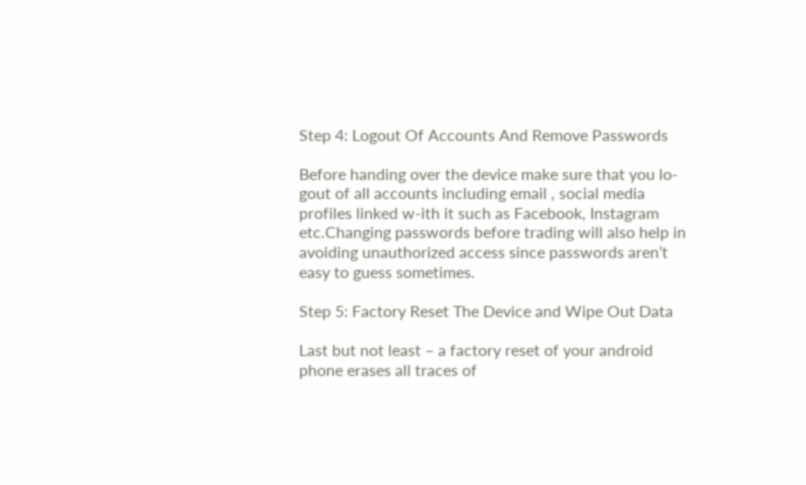Step 4: Logout Of Accounts And Remove Passwords

Before handing over the device make sure that you lo-gout of all accounts including email , social media profiles linked w-ith it such as Facebook, Instagram etc.Changing passwords before trading will also help in avoiding unauthorized access since passwords aren’t easy to guess sometimes.

Step 5: Factory Reset The Device and Wipe Out Data

Last but not least – a factory reset of your android phone erases all traces of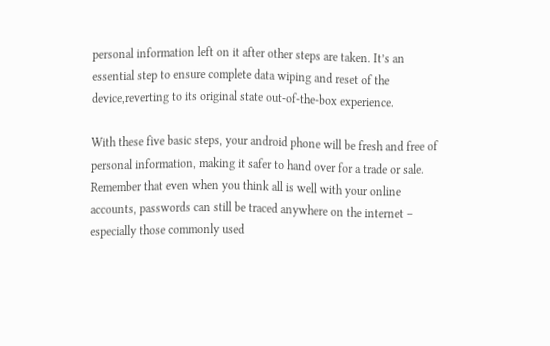personal information left on it after other steps are taken. It’s an essential step to ensure complete data wiping and reset of the device,reverting to its original state out-of-the-box experience.

With these five basic steps, your android phone will be fresh and free of personal information, making it safer to hand over for a trade or sale. Remember that even when you think all is well with your online accounts, passwords can still be traced anywhere on the internet – especially those commonly used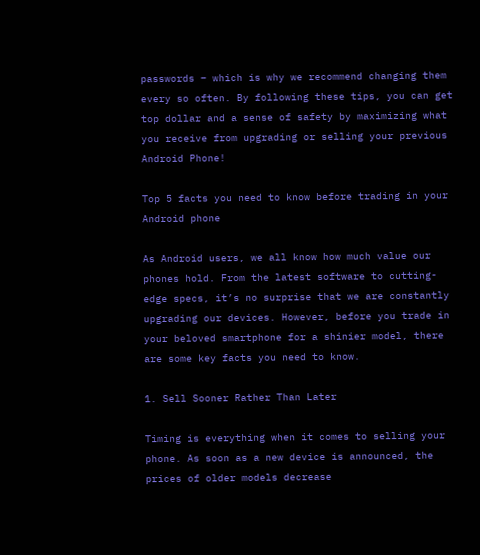passwords – which is why we recommend changing them every so often. By following these tips, you can get top dollar and a sense of safety by maximizing what you receive from upgrading or selling your previous Android Phone!

Top 5 facts you need to know before trading in your Android phone

As Android users, we all know how much value our phones hold. From the latest software to cutting-edge specs, it’s no surprise that we are constantly upgrading our devices. However, before you trade in your beloved smartphone for a shinier model, there are some key facts you need to know.

1. Sell Sooner Rather Than Later

Timing is everything when it comes to selling your phone. As soon as a new device is announced, the prices of older models decrease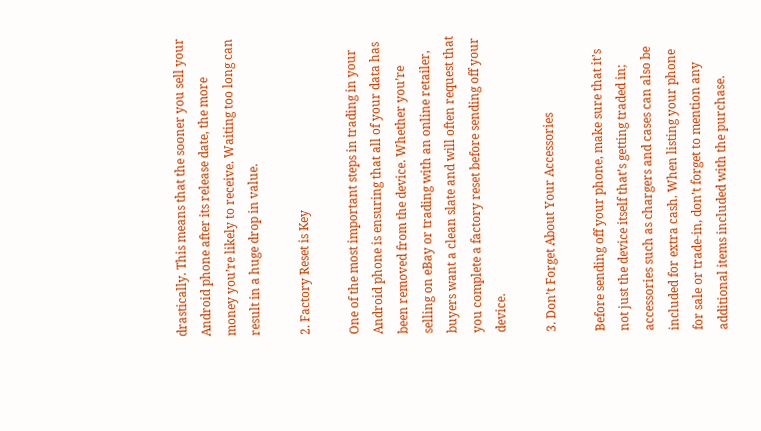drastically. This means that the sooner you sell your Android phone after its release date, the more money you’re likely to receive. Waiting too long can result in a huge drop in value.

2. Factory Reset is Key

One of the most important steps in trading in your Android phone is ensuring that all of your data has been removed from the device. Whether you’re selling on eBay or trading with an online retailer, buyers want a clean slate and will often request that you complete a factory reset before sending off your device.

3. Don’t Forget About Your Accessories

Before sending off your phone, make sure that it’s not just the device itself that’s getting traded in; accessories such as chargers and cases can also be included for extra cash. When listing your phone for sale or trade-in, don’t forget to mention any additional items included with the purchase.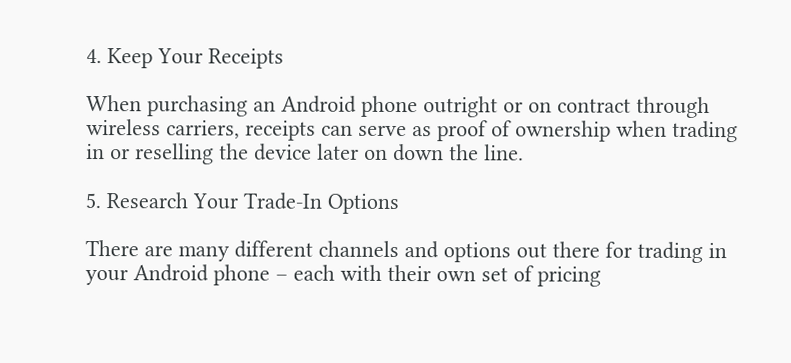4. Keep Your Receipts

When purchasing an Android phone outright or on contract through wireless carriers, receipts can serve as proof of ownership when trading in or reselling the device later on down the line.

5. Research Your Trade-In Options

There are many different channels and options out there for trading in your Android phone – each with their own set of pricing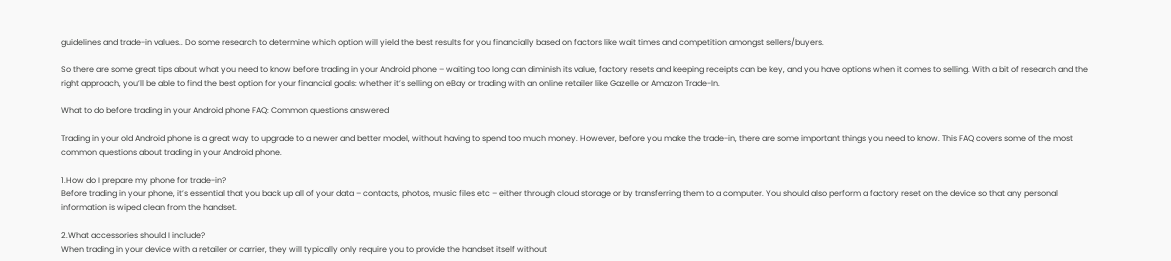guidelines and trade-in values.. Do some research to determine which option will yield the best results for you financially based on factors like wait times and competition amongst sellers/buyers.

So there are some great tips about what you need to know before trading in your Android phone – waiting too long can diminish its value, factory resets and keeping receipts can be key, and you have options when it comes to selling. With a bit of research and the right approach, you’ll be able to find the best option for your financial goals: whether it’s selling on eBay or trading with an online retailer like Gazelle or Amazon Trade-In.

What to do before trading in your Android phone FAQ: Common questions answered

Trading in your old Android phone is a great way to upgrade to a newer and better model, without having to spend too much money. However, before you make the trade-in, there are some important things you need to know. This FAQ covers some of the most common questions about trading in your Android phone.

1.How do I prepare my phone for trade-in?
Before trading in your phone, it’s essential that you back up all of your data – contacts, photos, music files etc – either through cloud storage or by transferring them to a computer. You should also perform a factory reset on the device so that any personal information is wiped clean from the handset.

2.What accessories should I include?
When trading in your device with a retailer or carrier, they will typically only require you to provide the handset itself without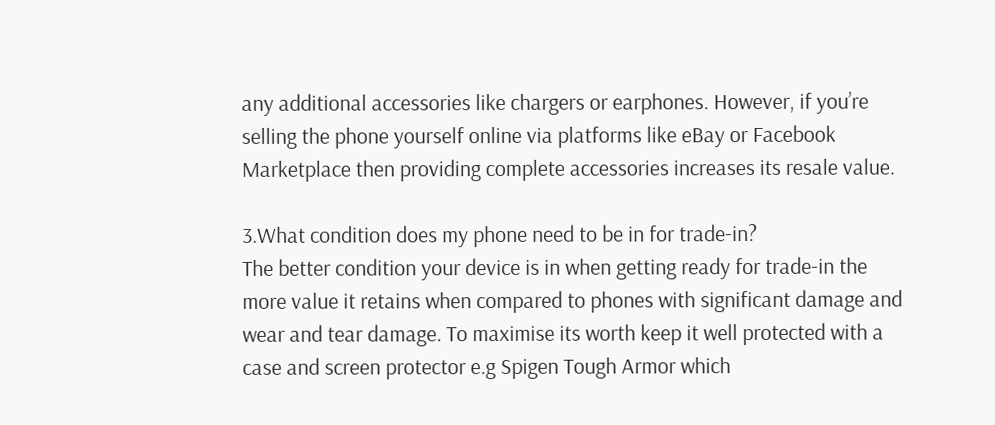any additional accessories like chargers or earphones. However, if you’re selling the phone yourself online via platforms like eBay or Facebook Marketplace then providing complete accessories increases its resale value.

3.What condition does my phone need to be in for trade-in?
The better condition your device is in when getting ready for trade-in the more value it retains when compared to phones with significant damage and wear and tear damage. To maximise its worth keep it well protected with a case and screen protector e.g Spigen Tough Armor which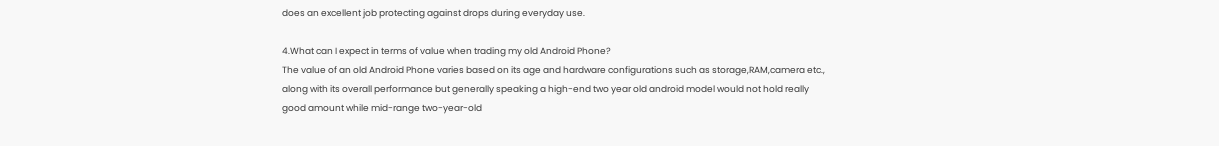does an excellent job protecting against drops during everyday use.

4.What can I expect in terms of value when trading my old Android Phone?
The value of an old Android Phone varies based on its age and hardware configurations such as storage,RAM,camera etc., along with its overall performance but generally speaking a high-end two year old android model would not hold really good amount while mid-range two-year-old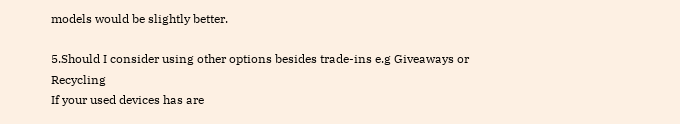models would be slightly better.

5.Should I consider using other options besides trade-ins e.g Giveaways or Recycling
If your used devices has are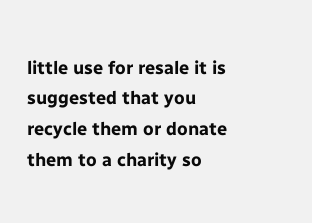little use for resale it is suggested that you recycle them or donate them to a charity so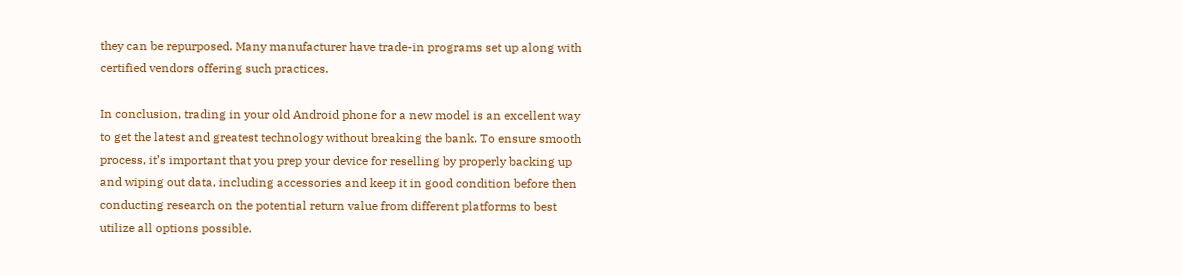they can be repurposed. Many manufacturer have trade-in programs set up along with certified vendors offering such practices.

In conclusion, trading in your old Android phone for a new model is an excellent way to get the latest and greatest technology without breaking the bank. To ensure smooth process, it’s important that you prep your device for reselling by properly backing up and wiping out data, including accessories and keep it in good condition before then conducting research on the potential return value from different platforms to best utilize all options possible.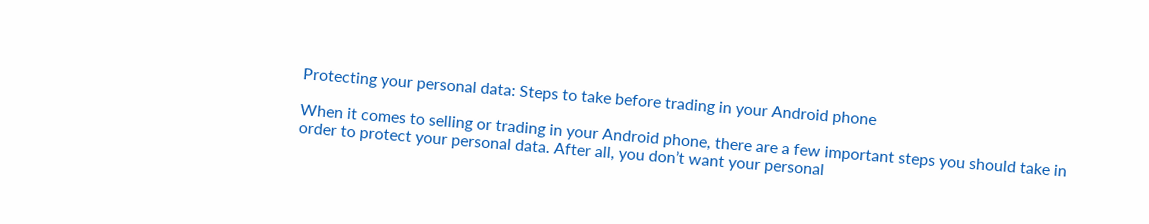Protecting your personal data: Steps to take before trading in your Android phone

When it comes to selling or trading in your Android phone, there are a few important steps you should take in order to protect your personal data. After all, you don’t want your personal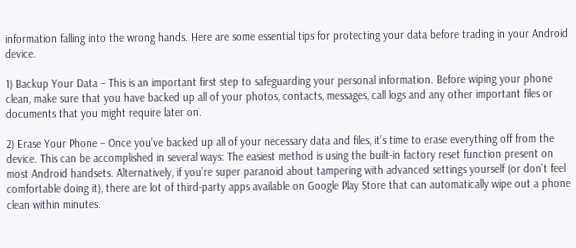information falling into the wrong hands. Here are some essential tips for protecting your data before trading in your Android device.

1) Backup Your Data – This is an important first step to safeguarding your personal information. Before wiping your phone clean, make sure that you have backed up all of your photos, contacts, messages, call logs and any other important files or documents that you might require later on.

2) Erase Your Phone – Once you’ve backed up all of your necessary data and files, it’s time to erase everything off from the device. This can be accomplished in several ways: The easiest method is using the built-in factory reset function present on most Android handsets. Alternatively, if you’re super paranoid about tampering with advanced settings yourself (or don’t feel comfortable doing it), there are lot of third-party apps available on Google Play Store that can automatically wipe out a phone clean within minutes.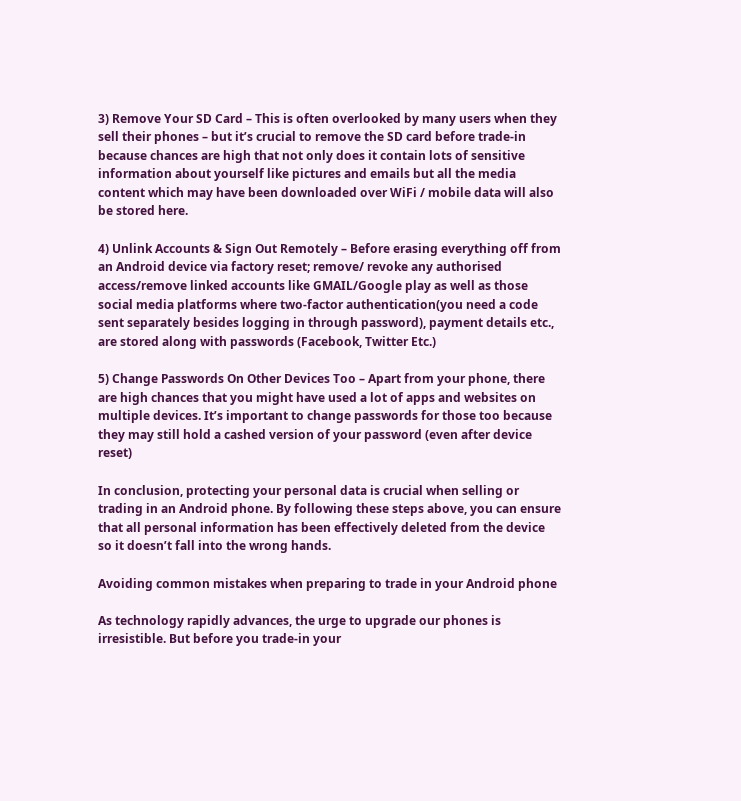3) Remove Your SD Card – This is often overlooked by many users when they sell their phones – but it’s crucial to remove the SD card before trade-in because chances are high that not only does it contain lots of sensitive information about yourself like pictures and emails but all the media content which may have been downloaded over WiFi / mobile data will also be stored here.

4) Unlink Accounts & Sign Out Remotely – Before erasing everything off from an Android device via factory reset; remove/ revoke any authorised access/remove linked accounts like GMAIL/Google play as well as those social media platforms where two-factor authentication(you need a code sent separately besides logging in through password), payment details etc., are stored along with passwords (Facebook, Twitter Etc.)

5) Change Passwords On Other Devices Too – Apart from your phone, there are high chances that you might have used a lot of apps and websites on multiple devices. It’s important to change passwords for those too because they may still hold a cashed version of your password (even after device reset)

In conclusion, protecting your personal data is crucial when selling or trading in an Android phone. By following these steps above, you can ensure that all personal information has been effectively deleted from the device so it doesn’t fall into the wrong hands.

Avoiding common mistakes when preparing to trade in your Android phone

As technology rapidly advances, the urge to upgrade our phones is irresistible. But before you trade-in your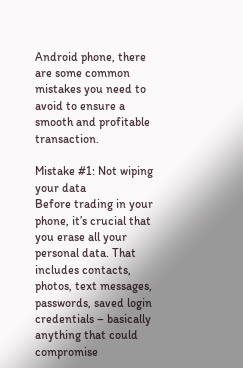Android phone, there are some common mistakes you need to avoid to ensure a smooth and profitable transaction.

Mistake #1: Not wiping your data
Before trading in your phone, it’s crucial that you erase all your personal data. That includes contacts, photos, text messages, passwords, saved login credentials – basically anything that could compromise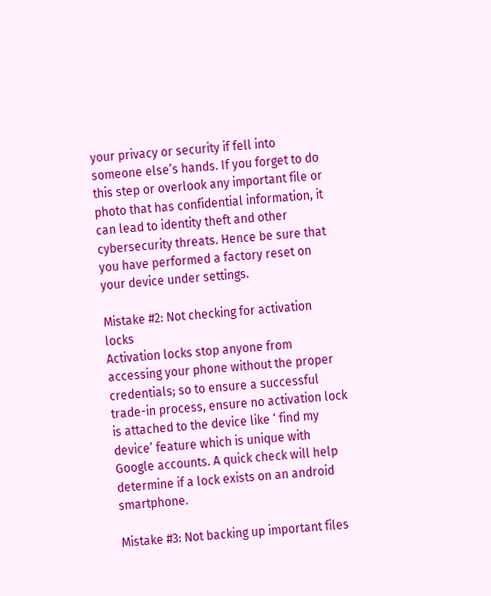your privacy or security if fell into someone else’s hands. If you forget to do this step or overlook any important file or photo that has confidential information, it can lead to identity theft and other cybersecurity threats. Hence be sure that you have performed a factory reset on your device under settings.

Mistake #2: Not checking for activation locks
Activation locks stop anyone from accessing your phone without the proper credentials; so to ensure a successful trade-in process, ensure no activation lock is attached to the device like ‘ find my device’ feature which is unique with Google accounts. A quick check will help determine if a lock exists on an android smartphone.

Mistake #3: Not backing up important files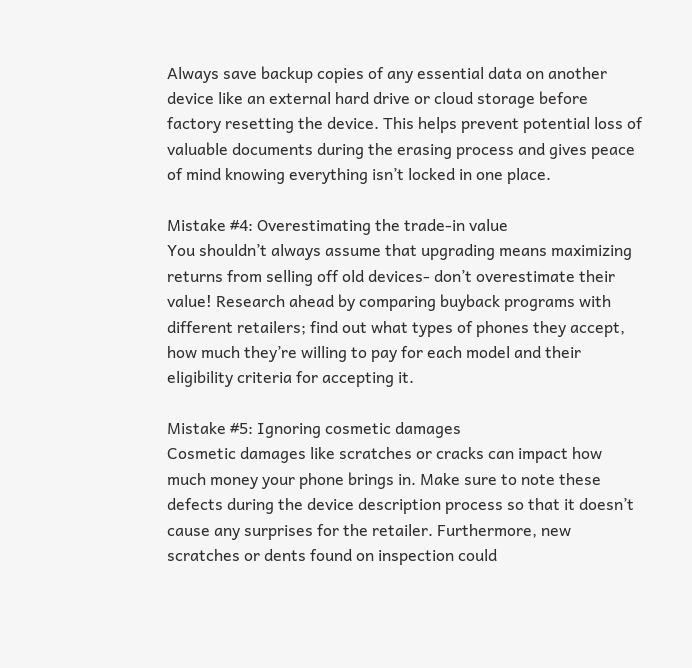Always save backup copies of any essential data on another device like an external hard drive or cloud storage before factory resetting the device. This helps prevent potential loss of valuable documents during the erasing process and gives peace of mind knowing everything isn’t locked in one place.

Mistake #4: Overestimating the trade-in value
You shouldn’t always assume that upgrading means maximizing returns from selling off old devices- don’t overestimate their value! Research ahead by comparing buyback programs with different retailers; find out what types of phones they accept, how much they’re willing to pay for each model and their eligibility criteria for accepting it.

Mistake #5: Ignoring cosmetic damages
Cosmetic damages like scratches or cracks can impact how much money your phone brings in. Make sure to note these defects during the device description process so that it doesn’t cause any surprises for the retailer. Furthermore, new scratches or dents found on inspection could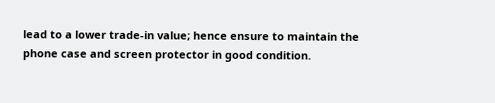lead to a lower trade-in value; hence ensure to maintain the phone case and screen protector in good condition.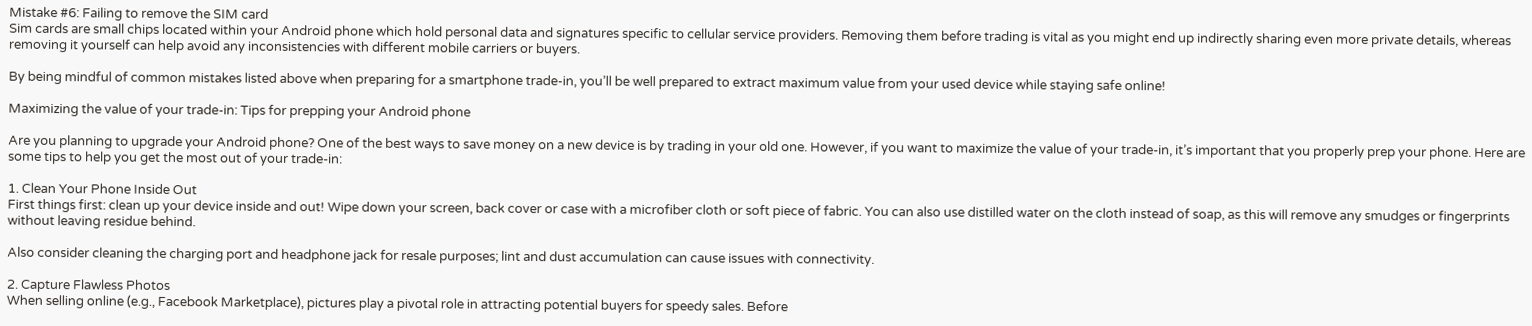Mistake #6: Failing to remove the SIM card
Sim cards are small chips located within your Android phone which hold personal data and signatures specific to cellular service providers. Removing them before trading is vital as you might end up indirectly sharing even more private details, whereas removing it yourself can help avoid any inconsistencies with different mobile carriers or buyers.

By being mindful of common mistakes listed above when preparing for a smartphone trade-in, you’ll be well prepared to extract maximum value from your used device while staying safe online!

Maximizing the value of your trade-in: Tips for prepping your Android phone

Are you planning to upgrade your Android phone? One of the best ways to save money on a new device is by trading in your old one. However, if you want to maximize the value of your trade-in, it’s important that you properly prep your phone. Here are some tips to help you get the most out of your trade-in:

1. Clean Your Phone Inside Out
First things first: clean up your device inside and out! Wipe down your screen, back cover or case with a microfiber cloth or soft piece of fabric. You can also use distilled water on the cloth instead of soap, as this will remove any smudges or fingerprints without leaving residue behind.

Also consider cleaning the charging port and headphone jack for resale purposes; lint and dust accumulation can cause issues with connectivity.

2. Capture Flawless Photos
When selling online (e.g., Facebook Marketplace), pictures play a pivotal role in attracting potential buyers for speedy sales. Before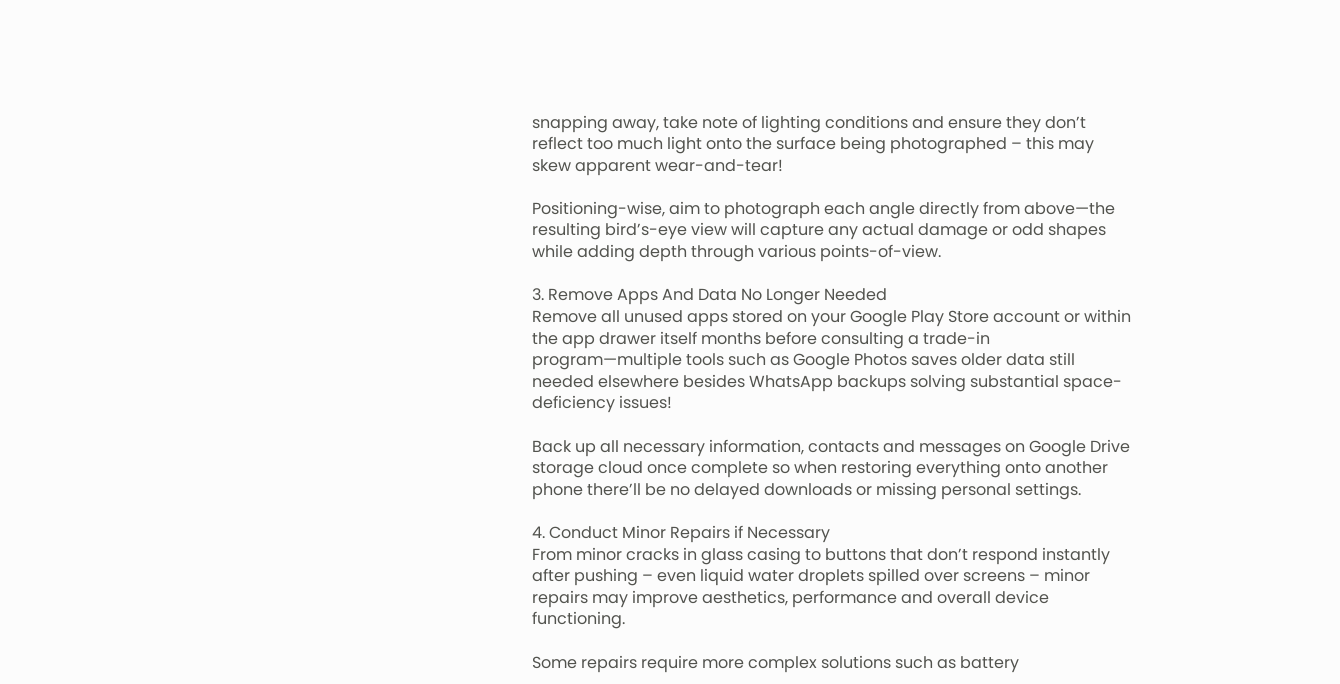snapping away, take note of lighting conditions and ensure they don’t reflect too much light onto the surface being photographed – this may skew apparent wear-and-tear!

Positioning-wise, aim to photograph each angle directly from above—the resulting bird’s-eye view will capture any actual damage or odd shapes while adding depth through various points-of-view.

3. Remove Apps And Data No Longer Needed
Remove all unused apps stored on your Google Play Store account or within the app drawer itself months before consulting a trade-in program—multiple tools such as Google Photos saves older data still needed elsewhere besides WhatsApp backups solving substantial space-deficiency issues!

Back up all necessary information, contacts and messages on Google Drive storage cloud once complete so when restoring everything onto another phone there’ll be no delayed downloads or missing personal settings.

4. Conduct Minor Repairs if Necessary
From minor cracks in glass casing to buttons that don’t respond instantly after pushing – even liquid water droplets spilled over screens – minor repairs may improve aesthetics, performance and overall device functioning.

Some repairs require more complex solutions such as battery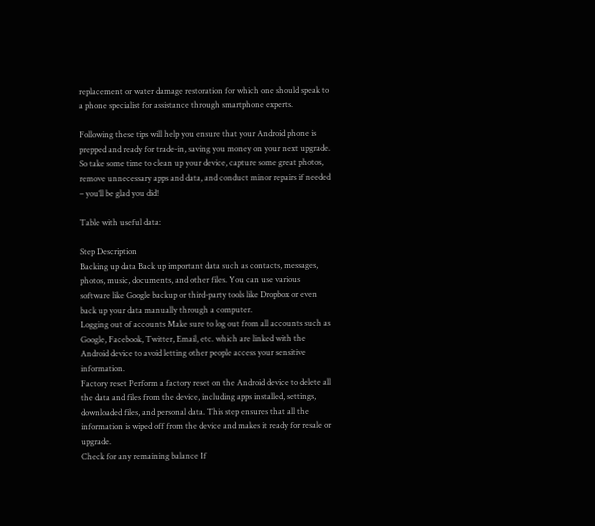replacement or water damage restoration for which one should speak to a phone specialist for assistance through smartphone experts.

Following these tips will help you ensure that your Android phone is prepped and ready for trade-in, saving you money on your next upgrade. So take some time to clean up your device, capture some great photos, remove unnecessary apps and data, and conduct minor repairs if needed – you’ll be glad you did!

Table with useful data:

Step Description
Backing up data Back up important data such as contacts, messages, photos, music, documents, and other files. You can use various software like Google backup or third-party tools like Dropbox or even back up your data manually through a computer.
Logging out of accounts Make sure to log out from all accounts such as Google, Facebook, Twitter, Email, etc. which are linked with the Android device to avoid letting other people access your sensitive information.
Factory reset Perform a factory reset on the Android device to delete all the data and files from the device, including apps installed, settings, downloaded files, and personal data. This step ensures that all the information is wiped off from the device and makes it ready for resale or upgrade.
Check for any remaining balance If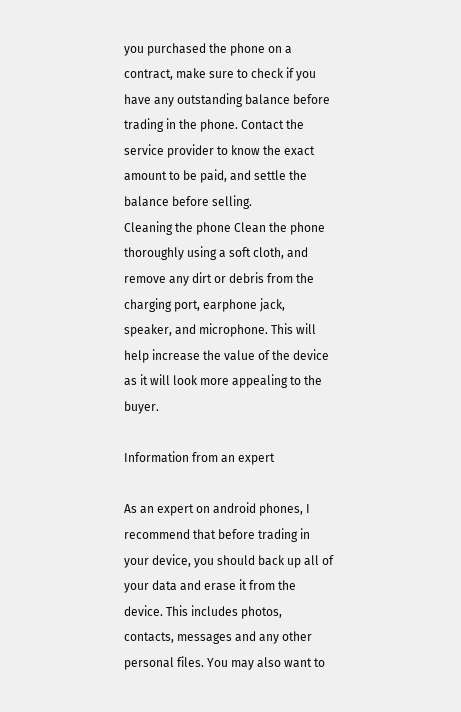you purchased the phone on a contract, make sure to check if you have any outstanding balance before trading in the phone. Contact the service provider to know the exact amount to be paid, and settle the balance before selling.
Cleaning the phone Clean the phone thoroughly using a soft cloth, and remove any dirt or debris from the charging port, earphone jack, speaker, and microphone. This will help increase the value of the device as it will look more appealing to the buyer.

Information from an expert

As an expert on android phones, I recommend that before trading in your device, you should back up all of your data and erase it from the device. This includes photos, contacts, messages and any other personal files. You may also want to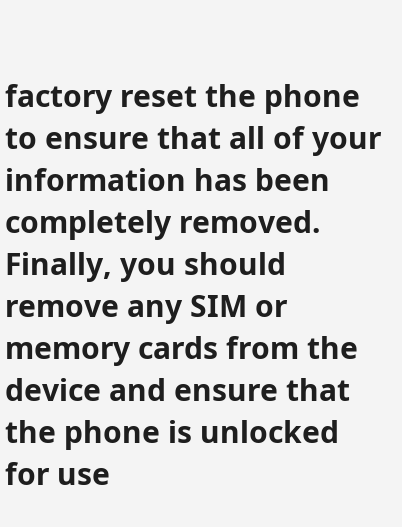factory reset the phone to ensure that all of your information has been completely removed. Finally, you should remove any SIM or memory cards from the device and ensure that the phone is unlocked for use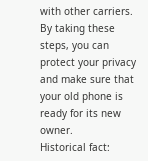with other carriers. By taking these steps, you can protect your privacy and make sure that your old phone is ready for its new owner.
Historical fact: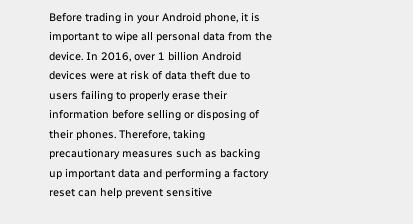Before trading in your Android phone, it is important to wipe all personal data from the device. In 2016, over 1 billion Android devices were at risk of data theft due to users failing to properly erase their information before selling or disposing of their phones. Therefore, taking precautionary measures such as backing up important data and performing a factory reset can help prevent sensitive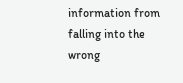information from falling into the wrong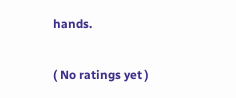hands.

( No ratings yet )